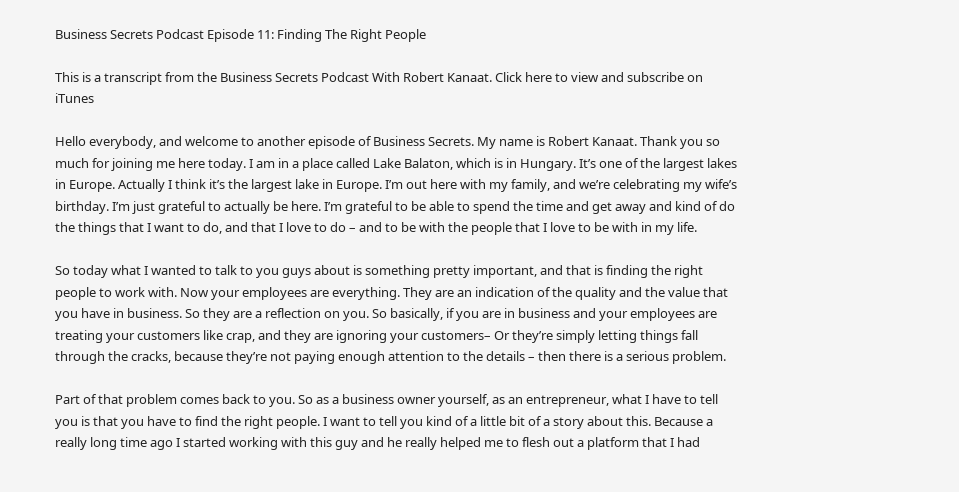Business Secrets Podcast Episode 11: Finding The Right People

This is a transcript from the Business Secrets Podcast With Robert Kanaat. Click here to view and subscribe on iTunes

Hello everybody, and welcome to another episode of Business Secrets. My name is Robert Kanaat. Thank you so much for joining me here today. I am in a place called Lake Balaton, which is in Hungary. It’s one of the largest lakes in Europe. Actually I think it’s the largest lake in Europe. I’m out here with my family, and we’re celebrating my wife’s birthday. I’m just grateful to actually be here. I’m grateful to be able to spend the time and get away and kind of do the things that I want to do, and that I love to do – and to be with the people that I love to be with in my life.

So today what I wanted to talk to you guys about is something pretty important, and that is finding the right people to work with. Now your employees are everything. They are an indication of the quality and the value that you have in business. So they are a reflection on you. So basically, if you are in business and your employees are treating your customers like crap, and they are ignoring your customers– Or they’re simply letting things fall through the cracks, because they’re not paying enough attention to the details – then there is a serious problem.

Part of that problem comes back to you. So as a business owner yourself, as an entrepreneur, what I have to tell you is that you have to find the right people. I want to tell you kind of a little bit of a story about this. Because a really long time ago I started working with this guy and he really helped me to flesh out a platform that I had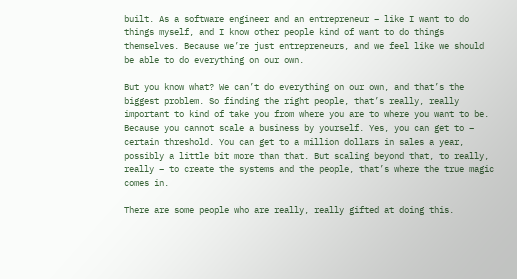built. As a software engineer and an entrepreneur – like I want to do things myself, and I know other people kind of want to do things themselves. Because we’re just entrepreneurs, and we feel like we should be able to do everything on our own.

But you know what? We can’t do everything on our own, and that’s the biggest problem. So finding the right people, that’s really, really important to kind of take you from where you are to where you want to be. Because you cannot scale a business by yourself. Yes, you can get to – certain threshold. You can get to a million dollars in sales a year, possibly a little bit more than that. But scaling beyond that, to really, really – to create the systems and the people, that’s where the true magic comes in.

There are some people who are really, really gifted at doing this.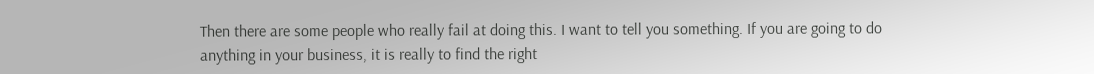Then there are some people who really fail at doing this. I want to tell you something. If you are going to do anything in your business, it is really to find the right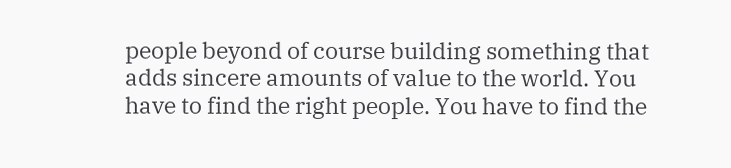people beyond of course building something that adds sincere amounts of value to the world. You have to find the right people. You have to find the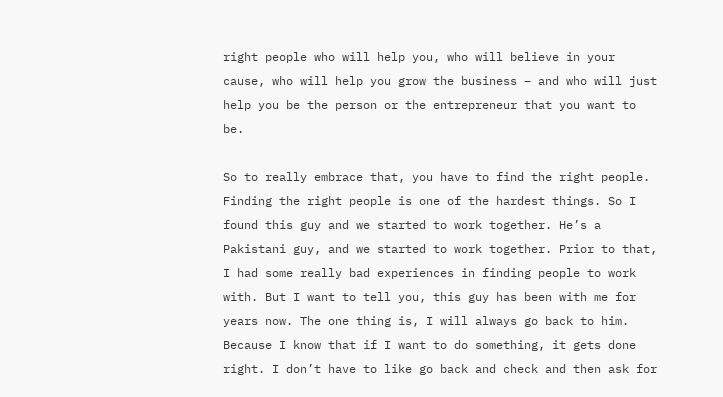right people who will help you, who will believe in your cause, who will help you grow the business – and who will just help you be the person or the entrepreneur that you want to be.

So to really embrace that, you have to find the right people. Finding the right people is one of the hardest things. So I found this guy and we started to work together. He’s a Pakistani guy, and we started to work together. Prior to that, I had some really bad experiences in finding people to work with. But I want to tell you, this guy has been with me for years now. The one thing is, I will always go back to him. Because I know that if I want to do something, it gets done right. I don’t have to like go back and check and then ask for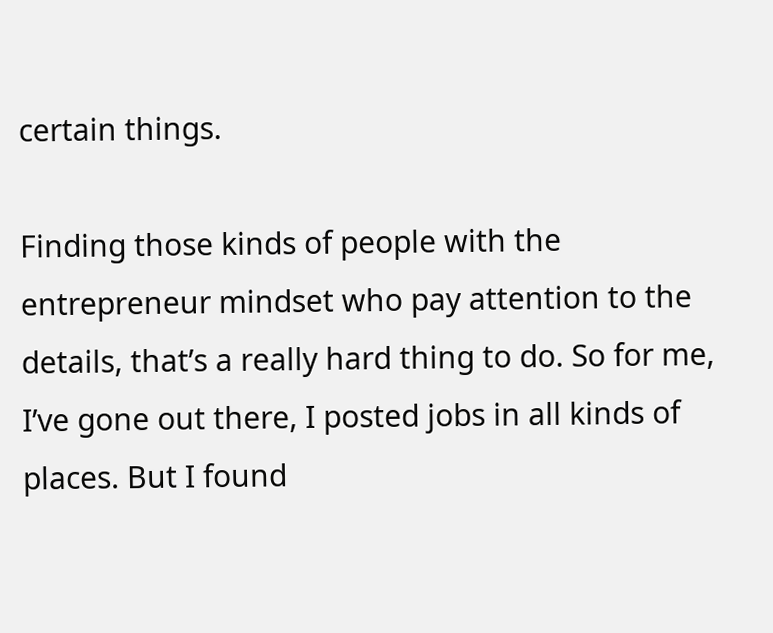certain things.

Finding those kinds of people with the entrepreneur mindset who pay attention to the details, that’s a really hard thing to do. So for me, I’ve gone out there, I posted jobs in all kinds of places. But I found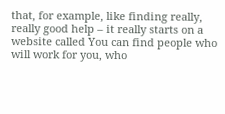that, for example, like finding really, really good help – it really starts on a website called You can find people who will work for you, who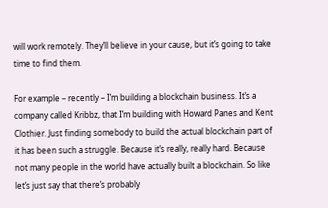will work remotely. They’ll believe in your cause, but it’s going to take time to find them.

For example – recently – I’m building a blockchain business. It’s a company called Kribbz, that I’m building with Howard Panes and Kent Clothier. Just finding somebody to build the actual blockchain part of it has been such a struggle. Because it’s really, really hard. Because not many people in the world have actually built a blockchain. So like let’s just say that there’s probably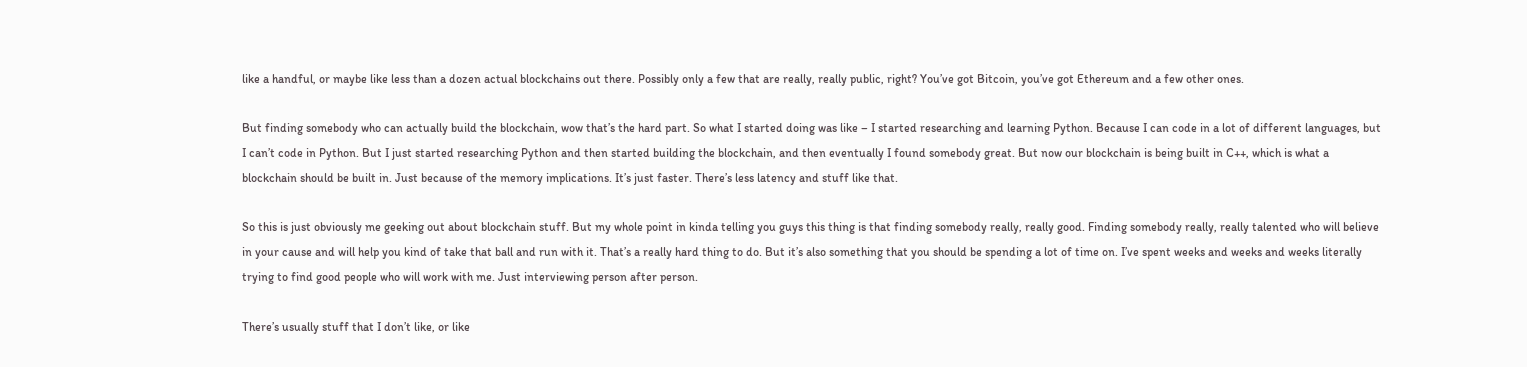like a handful, or maybe like less than a dozen actual blockchains out there. Possibly only a few that are really, really public, right? You’ve got Bitcoin, you’ve got Ethereum and a few other ones.

But finding somebody who can actually build the blockchain, wow that’s the hard part. So what I started doing was like – I started researching and learning Python. Because I can code in a lot of different languages, but I can’t code in Python. But I just started researching Python and then started building the blockchain, and then eventually I found somebody great. But now our blockchain is being built in C++, which is what a blockchain should be built in. Just because of the memory implications. It’s just faster. There’s less latency and stuff like that.

So this is just obviously me geeking out about blockchain stuff. But my whole point in kinda telling you guys this thing is that finding somebody really, really good. Finding somebody really, really talented who will believe in your cause and will help you kind of take that ball and run with it. That’s a really hard thing to do. But it’s also something that you should be spending a lot of time on. I’ve spent weeks and weeks and weeks literally trying to find good people who will work with me. Just interviewing person after person.

There’s usually stuff that I don’t like, or like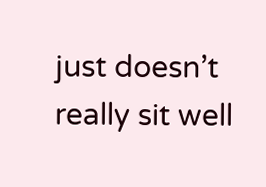just doesn’t really sit well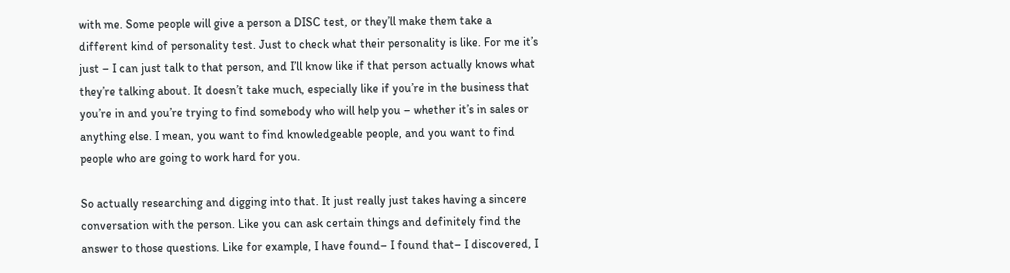with me. Some people will give a person a DISC test, or they’ll make them take a different kind of personality test. Just to check what their personality is like. For me it’s just – I can just talk to that person, and I’ll know like if that person actually knows what they’re talking about. It doesn’t take much, especially like if you’re in the business that you’re in and you’re trying to find somebody who will help you – whether it’s in sales or anything else. I mean, you want to find knowledgeable people, and you want to find people who are going to work hard for you.

So actually researching and digging into that. It just really just takes having a sincere conversation with the person. Like you can ask certain things and definitely find the answer to those questions. Like for example, I have found– I found that– I discovered, I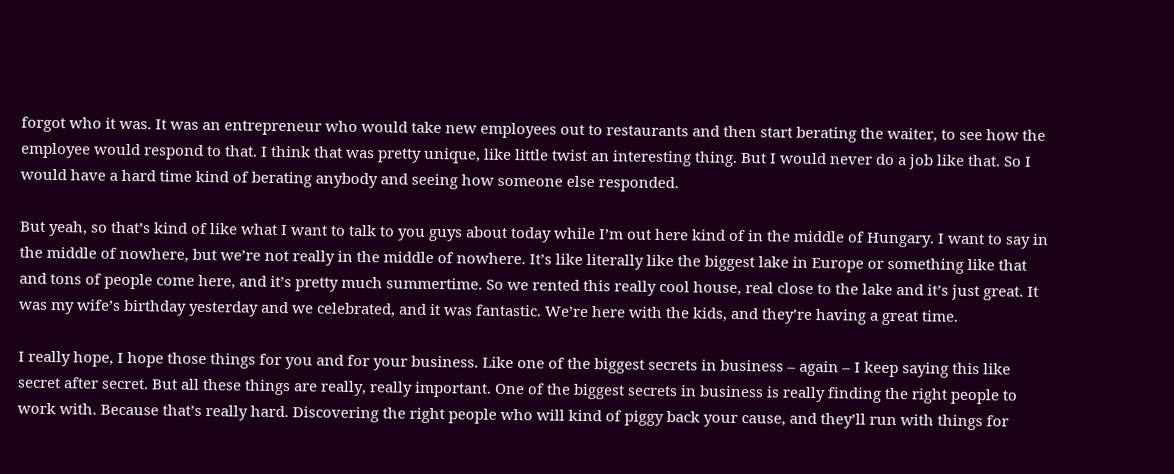forgot who it was. It was an entrepreneur who would take new employees out to restaurants and then start berating the waiter, to see how the employee would respond to that. I think that was pretty unique, like little twist an interesting thing. But I would never do a job like that. So I would have a hard time kind of berating anybody and seeing how someone else responded.

But yeah, so that’s kind of like what I want to talk to you guys about today while I’m out here kind of in the middle of Hungary. I want to say in the middle of nowhere, but we’re not really in the middle of nowhere. It’s like literally like the biggest lake in Europe or something like that and tons of people come here, and it’s pretty much summertime. So we rented this really cool house, real close to the lake and it’s just great. It was my wife’s birthday yesterday and we celebrated, and it was fantastic. We’re here with the kids, and they’re having a great time.

I really hope, I hope those things for you and for your business. Like one of the biggest secrets in business – again – I keep saying this like secret after secret. But all these things are really, really important. One of the biggest secrets in business is really finding the right people to work with. Because that’s really hard. Discovering the right people who will kind of piggy back your cause, and they’ll run with things for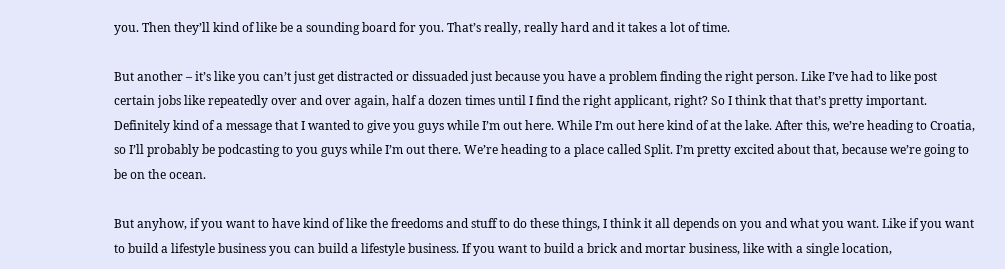you. Then they’ll kind of like be a sounding board for you. That’s really, really hard and it takes a lot of time.

But another – it’s like you can’t just get distracted or dissuaded just because you have a problem finding the right person. Like I’ve had to like post certain jobs like repeatedly over and over again, half a dozen times until I find the right applicant, right? So I think that that’s pretty important. Definitely kind of a message that I wanted to give you guys while I’m out here. While I’m out here kind of at the lake. After this, we’re heading to Croatia, so I’ll probably be podcasting to you guys while I’m out there. We’re heading to a place called Split. I’m pretty excited about that, because we’re going to be on the ocean.

But anyhow, if you want to have kind of like the freedoms and stuff to do these things, I think it all depends on you and what you want. Like if you want to build a lifestyle business you can build a lifestyle business. If you want to build a brick and mortar business, like with a single location,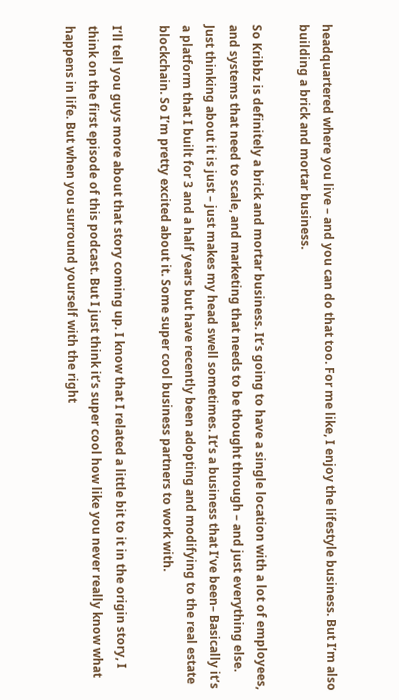headquartered where you live – and you can do that too. For me like, I enjoy the lifestyle business. But I’m also building a brick and mortar business.

So Kribbz is definitely a brick and mortar business. It’s going to have a single location with a lot of employees, and systems that need to scale, and marketing that needs to be thought through – and just everything else. Just thinking about it is just – just makes my head swell sometimes. It’s a business that I’ve been– Basically it’s a platform that I built for 3 and a half years but have recently been adopting and modifying to the real estate blockchain. So I’m pretty excited about it. Some super cool business partners to work with.

I’ll tell you guys more about that story coming up. I know that I related a little bit to it in the origin story, I think on the first episode of this podcast. But I just think it’s super cool how like you never really know what happens in life. But when you surround yourself with the right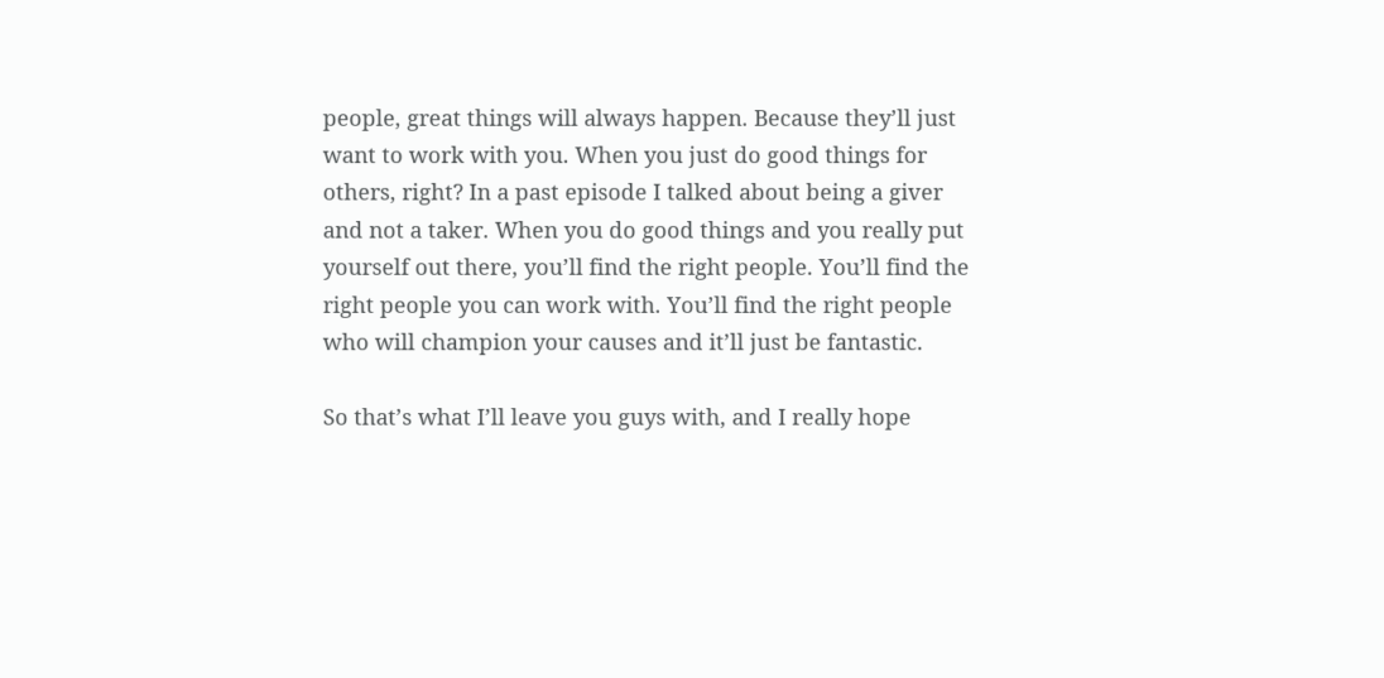people, great things will always happen. Because they’ll just want to work with you. When you just do good things for others, right? In a past episode I talked about being a giver and not a taker. When you do good things and you really put yourself out there, you’ll find the right people. You’ll find the right people you can work with. You’ll find the right people who will champion your causes and it’ll just be fantastic.

So that’s what I’ll leave you guys with, and I really hope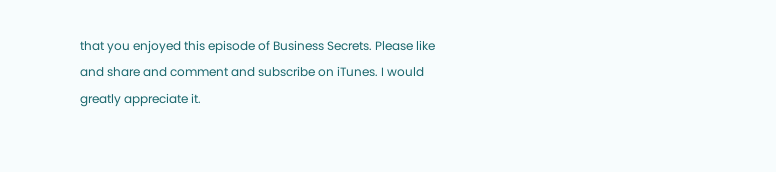that you enjoyed this episode of Business Secrets. Please like and share and comment and subscribe on iTunes. I would greatly appreciate it.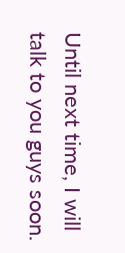Until next time, I will talk to you guys soon.